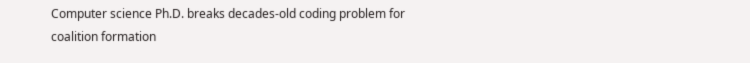Computer science Ph.D. breaks decades-old coding problem for coalition formation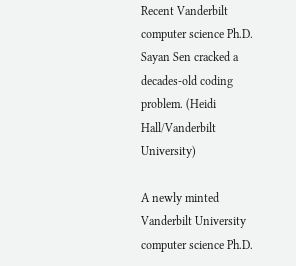Recent Vanderbilt computer science Ph.D. Sayan Sen cracked a decades-old coding problem. (Heidi Hall/Vanderbilt University)

A newly minted Vanderbilt University computer science Ph.D.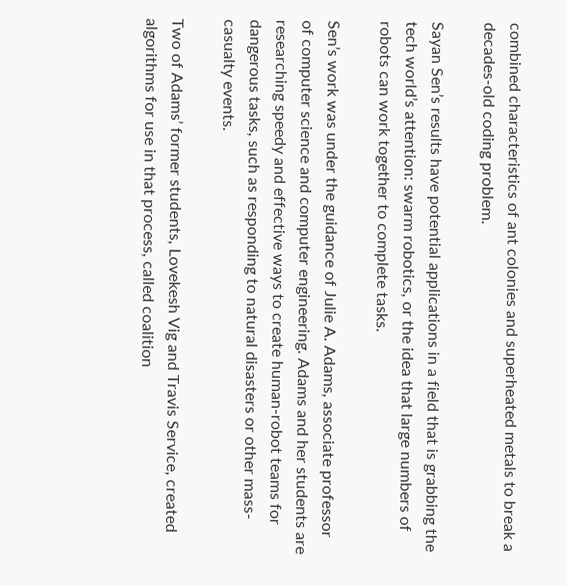combined characteristics of ant colonies and superheated metals to break a decades-old coding problem.

Sayan Sen’s results have potential applications in a field that is grabbing the tech world’s attention: swarm robotics, or the idea that large numbers of robots can work together to complete tasks.

Sen’s work was under the guidance of Julie A. Adams, associate professor of computer science and computer engineering. Adams and her students are researching speedy and effective ways to create human-robot teams for dangerous tasks, such as responding to natural disasters or other mass-casualty events.

Two of Adams’ former students, Lovekesh Vig and Travis Service, created algorithms for use in that process, called coalition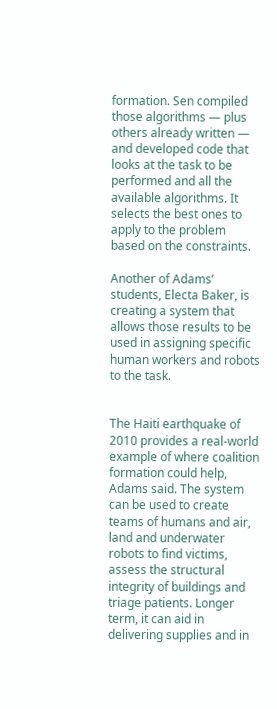formation. Sen compiled those algorithms — plus others already written — and developed code that looks at the task to be performed and all the available algorithms. It selects the best ones to apply to the problem based on the constraints.

Another of Adams’ students, Electa Baker, is creating a system that allows those results to be used in assigning specific human workers and robots to the task.


The Haiti earthquake of 2010 provides a real-world example of where coalition formation could help, Adams said. The system can be used to create teams of humans and air, land and underwater robots to find victims, assess the structural integrity of buildings and triage patients. Longer term, it can aid in delivering supplies and in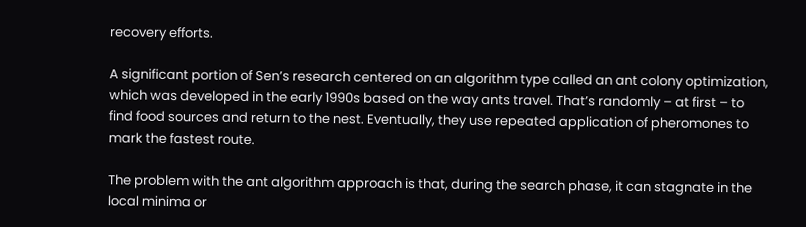recovery efforts.

A significant portion of Sen’s research centered on an algorithm type called an ant colony optimization, which was developed in the early 1990s based on the way ants travel. That’s randomly – at first – to find food sources and return to the nest. Eventually, they use repeated application of pheromones to mark the fastest route.

The problem with the ant algorithm approach is that, during the search phase, it can stagnate in the local minima or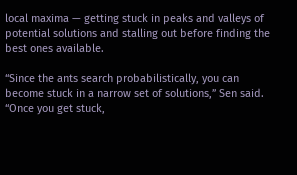local maxima — getting stuck in peaks and valleys of potential solutions and stalling out before finding the best ones available.

“Since the ants search probabilistically, you can become stuck in a narrow set of solutions,” Sen said. “Once you get stuck,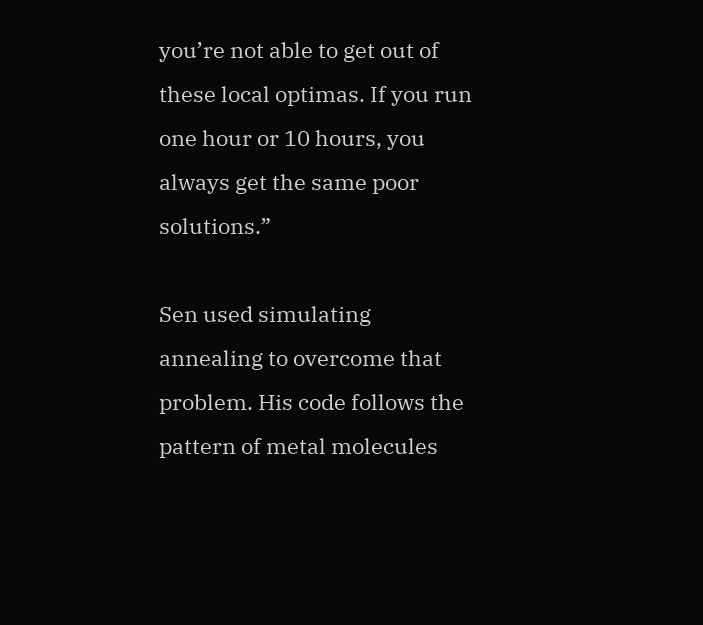you’re not able to get out of these local optimas. If you run one hour or 10 hours, you always get the same poor solutions.”

Sen used simulating annealing to overcome that problem. His code follows the pattern of metal molecules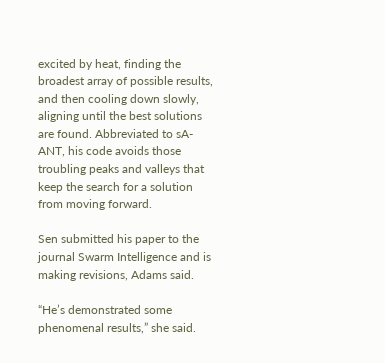excited by heat, finding the broadest array of possible results, and then cooling down slowly, aligning until the best solutions are found. Abbreviated to sA-ANT, his code avoids those troubling peaks and valleys that keep the search for a solution from moving forward.

Sen submitted his paper to the journal Swarm Intelligence and is making revisions, Adams said.

“He’s demonstrated some phenomenal results,” she said.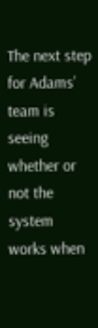The next step for Adams’ team is seeing whether or not the system works when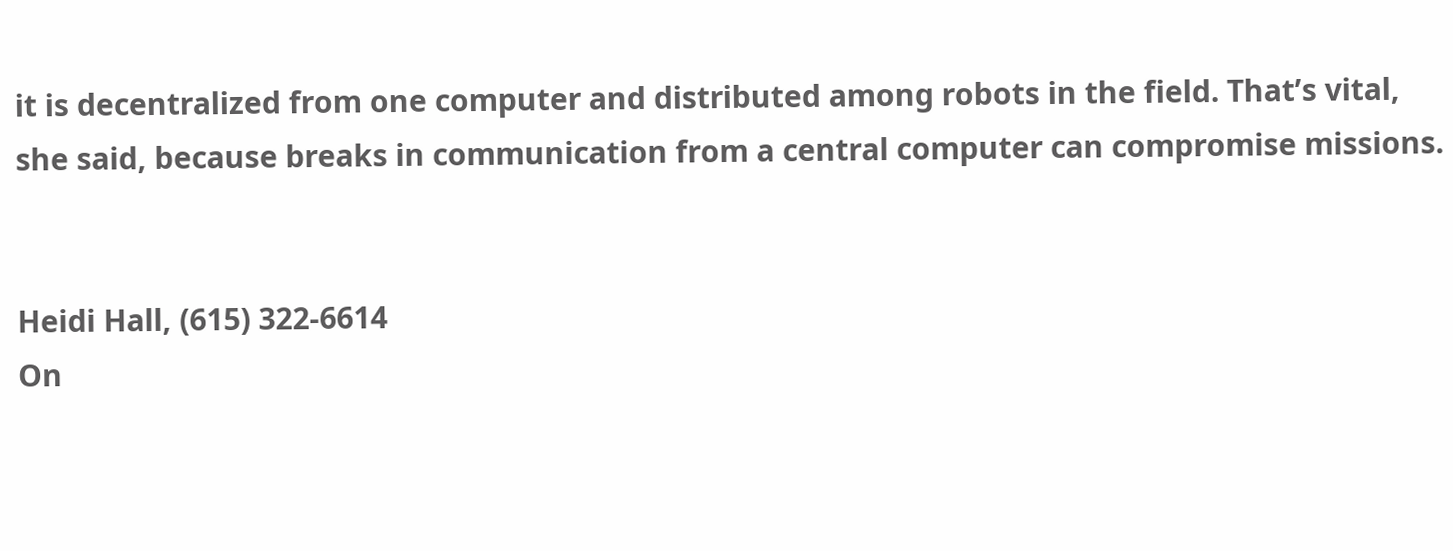it is decentralized from one computer and distributed among robots in the field. That’s vital, she said, because breaks in communication from a central computer can compromise missions.


Heidi Hall, (615) 322-6614
On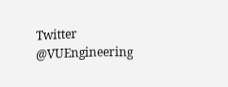Twitter @VUEngineering